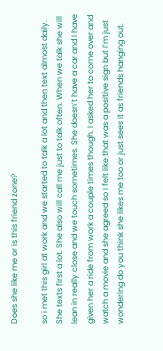Does she like me or is this friend zone?

so i met this girl at work and we started to talk a lot and then text almost daily. She texts first a lot. She also will call me just to talk often. When we talk she will lean in really close and we touch sometimes. She doesn’t have a car and I have given her a ride from work a couple times though. I asked her to come over and watch a movie and she agreed so I felt like that was a positive sign but I’m just wondering do you think she likes me too or just sees it as friends hanging out.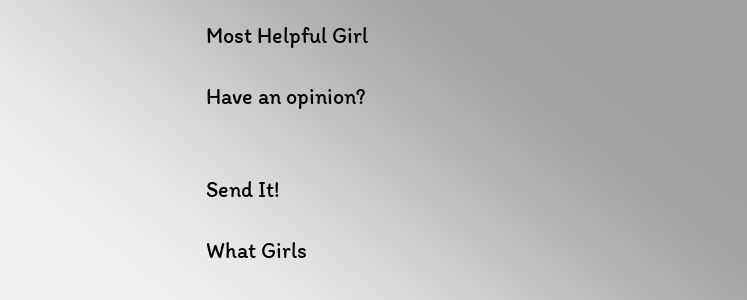Most Helpful Girl

Have an opinion?


Send It!

What Girls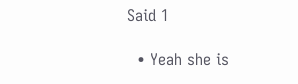Said 1

  • Yeah she is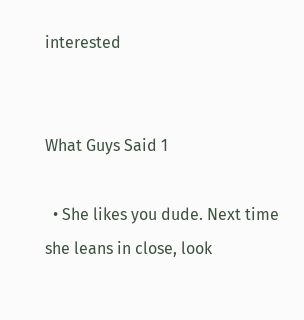interested


What Guys Said 1

  • She likes you dude. Next time she leans in close, look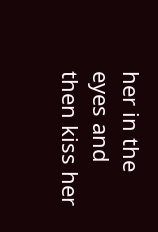her in the eyes and then kiss her